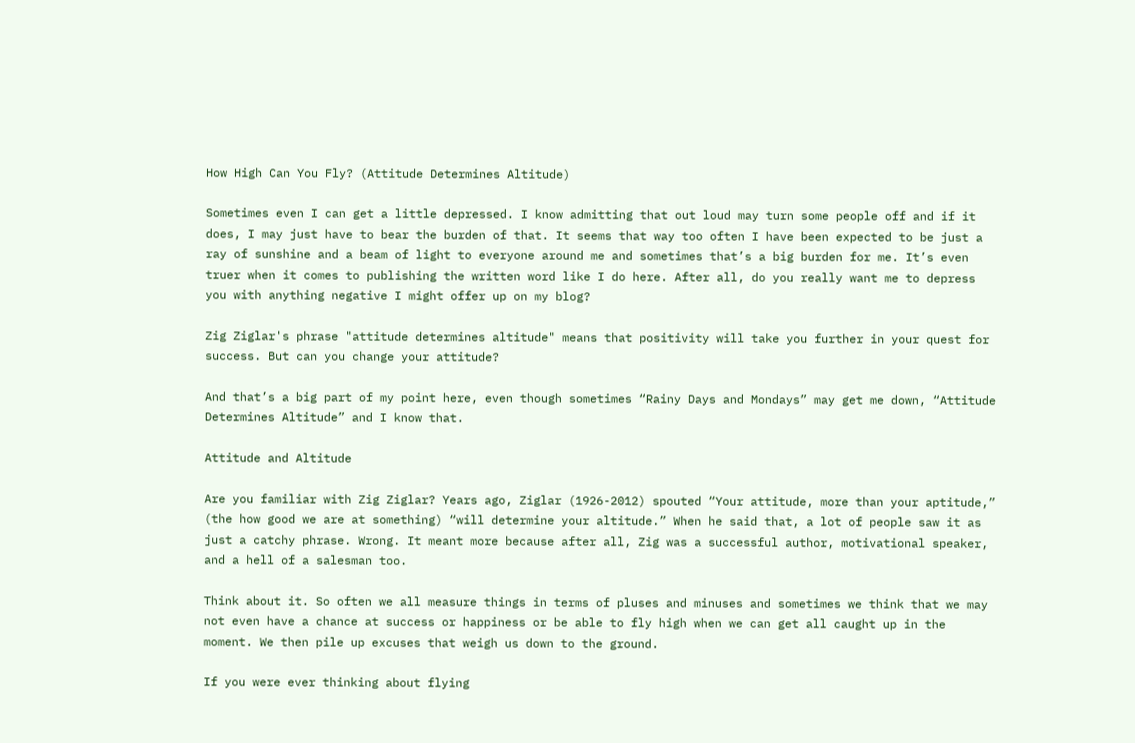How High Can You Fly? (Attitude Determines Altitude)

Sometimes even I can get a little depressed. I know admitting that out loud may turn some people off and if it does, I may just have to bear the burden of that. It seems that way too often I have been expected to be just a ray of sunshine and a beam of light to everyone around me and sometimes that’s a big burden for me. It’s even truer when it comes to publishing the written word like I do here. After all, do you really want me to depress you with anything negative I might offer up on my blog?

Zig Ziglar's phrase "attitude determines altitude" means that positivity will take you further in your quest for success. But can you change your attitude?

And that’s a big part of my point here, even though sometimes “Rainy Days and Mondays” may get me down, “Attitude Determines Altitude” and I know that.

Attitude and Altitude

Are you familiar with Zig Ziglar? Years ago, Ziglar (1926-2012) spouted “Your attitude, more than your aptitude,” (the how good we are at something) “will determine your altitude.” When he said that, a lot of people saw it as just a catchy phrase. Wrong. It meant more because after all, Zig was a successful author, motivational speaker, and a hell of a salesman too.

Think about it. So often we all measure things in terms of pluses and minuses and sometimes we think that we may not even have a chance at success or happiness or be able to fly high when we can get all caught up in the moment. We then pile up excuses that weigh us down to the ground.

If you were ever thinking about flying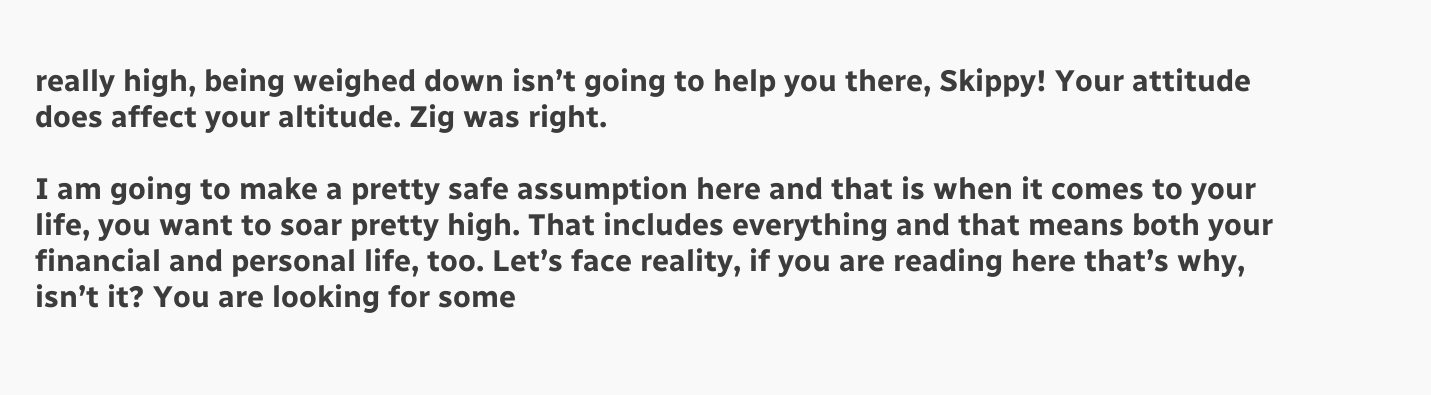really high, being weighed down isn’t going to help you there, Skippy! Your attitude does affect your altitude. Zig was right.

I am going to make a pretty safe assumption here and that is when it comes to your life, you want to soar pretty high. That includes everything and that means both your financial and personal life, too. Let’s face reality, if you are reading here that’s why, isn’t it? You are looking for some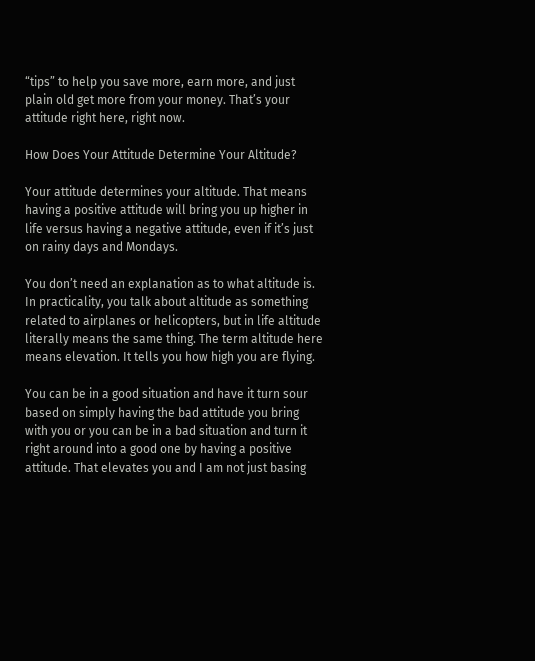“tips” to help you save more, earn more, and just plain old get more from your money. That’s your attitude right here, right now.

How Does Your Attitude Determine Your Altitude?

Your attitude determines your altitude. That means having a positive attitude will bring you up higher in life versus having a negative attitude, even if it’s just on rainy days and Mondays.

You don’t need an explanation as to what altitude is. In practicality, you talk about altitude as something related to airplanes or helicopters, but in life altitude literally means the same thing. The term altitude here means elevation. It tells you how high you are flying.

You can be in a good situation and have it turn sour based on simply having the bad attitude you bring with you or you can be in a bad situation and turn it right around into a good one by having a positive attitude. That elevates you and I am not just basing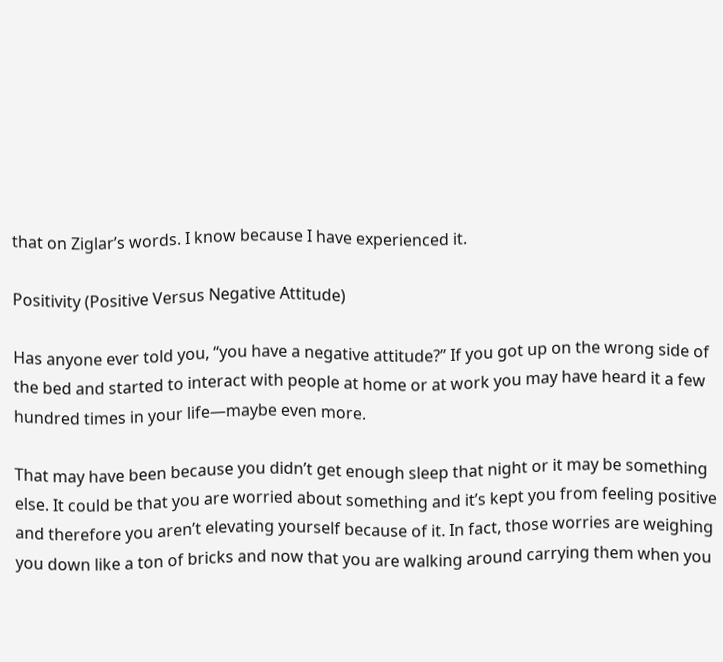that on Ziglar’s words. I know because I have experienced it.

Positivity (Positive Versus Negative Attitude)

Has anyone ever told you, “you have a negative attitude?” If you got up on the wrong side of the bed and started to interact with people at home or at work you may have heard it a few hundred times in your life—maybe even more.

That may have been because you didn’t get enough sleep that night or it may be something else. It could be that you are worried about something and it’s kept you from feeling positive and therefore you aren’t elevating yourself because of it. In fact, those worries are weighing you down like a ton of bricks and now that you are walking around carrying them when you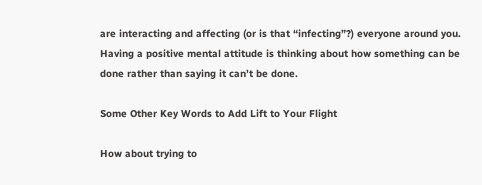are interacting and affecting (or is that “infecting”?) everyone around you. Having a positive mental attitude is thinking about how something can be done rather than saying it can’t be done.

Some Other Key Words to Add Lift to Your Flight

How about trying to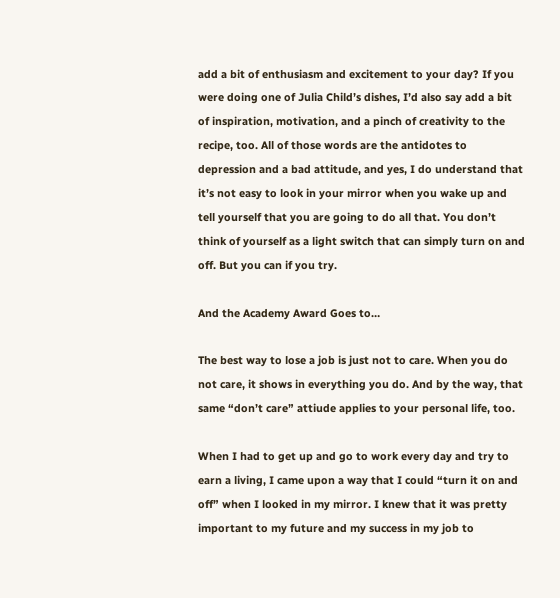add a bit of enthusiasm and excitement to your day? If you were doing one of Julia Child’s dishes, I’d also say add a bit of inspiration, motivation, and a pinch of creativity to the recipe, too. All of those words are the antidotes to depression and a bad attitude, and yes, I do understand that it’s not easy to look in your mirror when you wake up and tell yourself that you are going to do all that. You don’t think of yourself as a light switch that can simply turn on and off. But you can if you try.

And the Academy Award Goes to…

The best way to lose a job is just not to care. When you do not care, it shows in everything you do. And by the way, that same “don’t care” attiude applies to your personal life, too.

When I had to get up and go to work every day and try to earn a living, I came upon a way that I could “turn it on and off” when I looked in my mirror. I knew that it was pretty important to my future and my success in my job to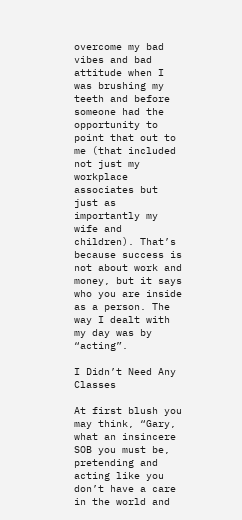overcome my bad vibes and bad attitude when I was brushing my teeth and before someone had the opportunity to point that out to me (that included not just my workplace associates but just as importantly my wife and children). That’s because success is not about work and money, but it says who you are inside as a person. The way I dealt with my day was by “acting”.

I Didn’t Need Any Classes

At first blush you may think, “Gary, what an insincere SOB you must be, pretending and acting like you don’t have a care in the world and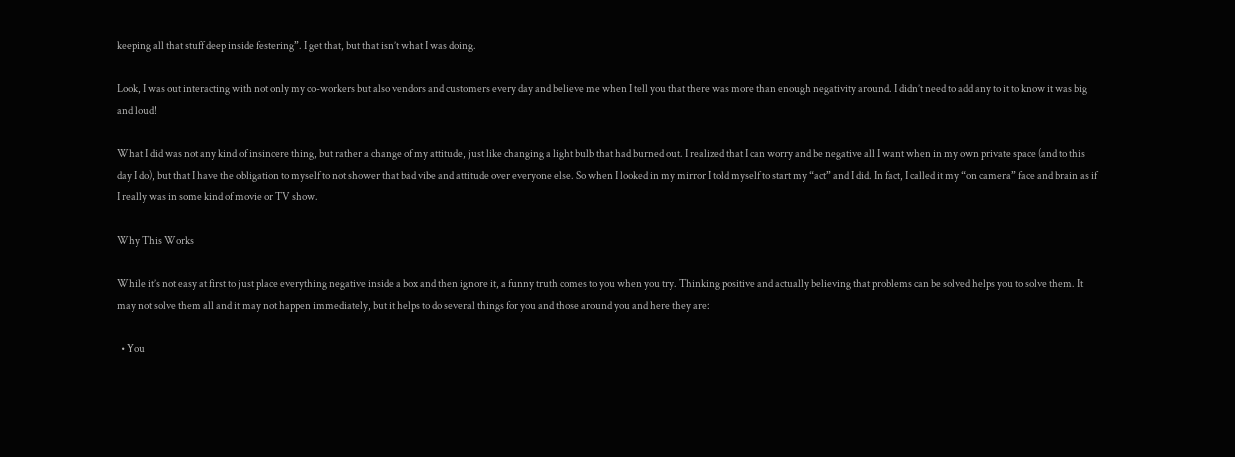keeping all that stuff deep inside festering”. I get that, but that isn’t what I was doing.

Look, I was out interacting with not only my co-workers but also vendors and customers every day and believe me when I tell you that there was more than enough negativity around. I didn’t need to add any to it to know it was big and loud!

What I did was not any kind of insincere thing, but rather a change of my attitude, just like changing a light bulb that had burned out. I realized that I can worry and be negative all I want when in my own private space (and to this day I do), but that I have the obligation to myself to not shower that bad vibe and attitude over everyone else. So when I looked in my mirror I told myself to start my “act” and I did. In fact, I called it my “on camera” face and brain as if I really was in some kind of movie or TV show.

Why This Works

While it’s not easy at first to just place everything negative inside a box and then ignore it, a funny truth comes to you when you try. Thinking positive and actually believing that problems can be solved helps you to solve them. It may not solve them all and it may not happen immediately, but it helps to do several things for you and those around you and here they are:

  • You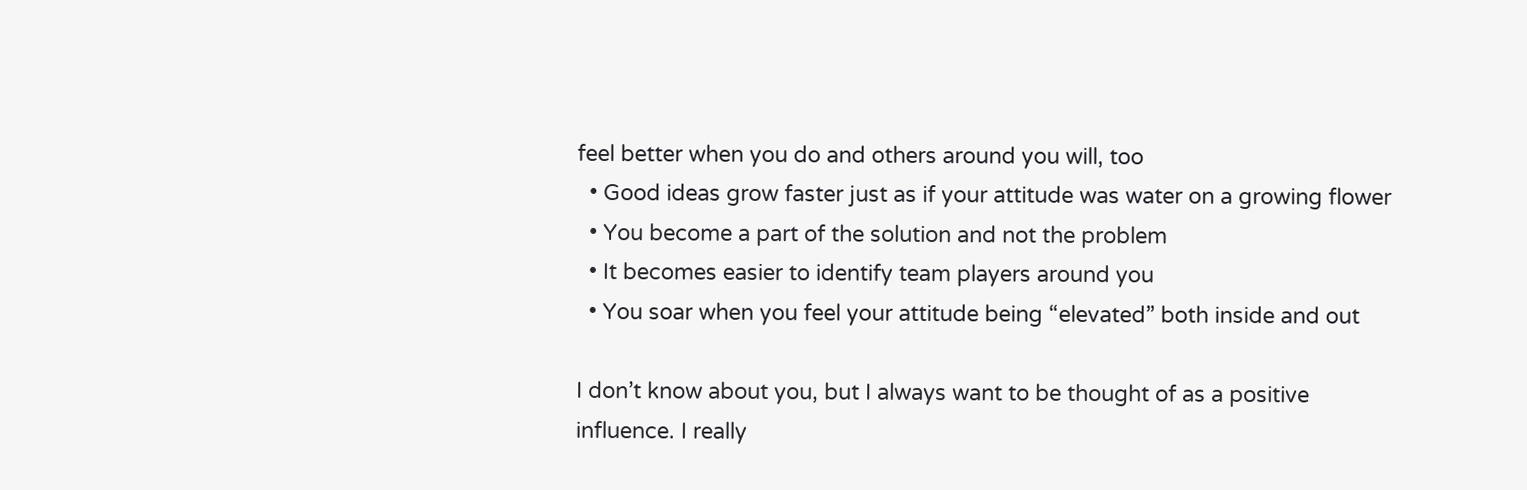feel better when you do and others around you will, too
  • Good ideas grow faster just as if your attitude was water on a growing flower
  • You become a part of the solution and not the problem
  • It becomes easier to identify team players around you
  • You soar when you feel your attitude being “elevated” both inside and out

I don’t know about you, but I always want to be thought of as a positive influence. I really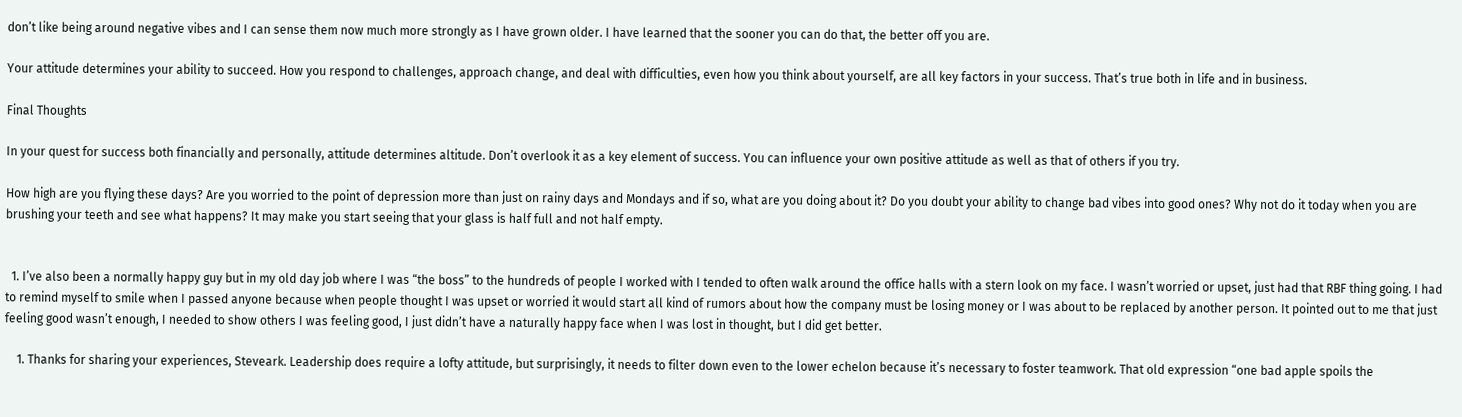don’t like being around negative vibes and I can sense them now much more strongly as I have grown older. I have learned that the sooner you can do that, the better off you are.

Your attitude determines your ability to succeed. How you respond to challenges, approach change, and deal with difficulties, even how you think about yourself, are all key factors in your success. That’s true both in life and in business.

Final Thoughts

In your quest for success both financially and personally, attitude determines altitude. Don’t overlook it as a key element of success. You can influence your own positive attitude as well as that of others if you try.

How high are you flying these days? Are you worried to the point of depression more than just on rainy days and Mondays and if so, what are you doing about it? Do you doubt your ability to change bad vibes into good ones? Why not do it today when you are brushing your teeth and see what happens? It may make you start seeing that your glass is half full and not half empty.


  1. I’ve also been a normally happy guy but in my old day job where I was “the boss” to the hundreds of people I worked with I tended to often walk around the office halls with a stern look on my face. I wasn’t worried or upset, just had that RBF thing going. I had to remind myself to smile when I passed anyone because when people thought I was upset or worried it would start all kind of rumors about how the company must be losing money or I was about to be replaced by another person. It pointed out to me that just feeling good wasn’t enough, I needed to show others I was feeling good, I just didn’t have a naturally happy face when I was lost in thought, but I did get better.

    1. Thanks for sharing your experiences, Steveark. Leadership does require a lofty attitude, but surprisingly, it needs to filter down even to the lower echelon because it’s necessary to foster teamwork. That old expression “one bad apple spoils the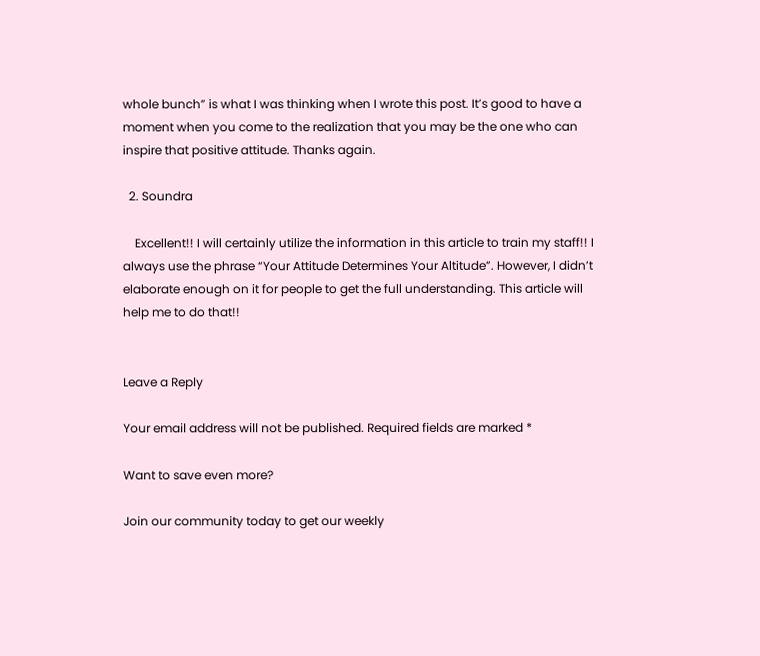whole bunch” is what I was thinking when I wrote this post. It’s good to have a moment when you come to the realization that you may be the one who can inspire that positive attitude. Thanks again.

  2. Soundra

    Excellent!! I will certainly utilize the information in this article to train my staff!! I always use the phrase “Your Attitude Determines Your Altitude”. However, I didn’t elaborate enough on it for people to get the full understanding. This article will help me to do that!!


Leave a Reply

Your email address will not be published. Required fields are marked *

Want to save even more?

Join our community today to get our weekly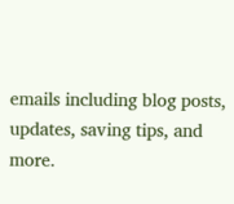emails including blog posts, updates, saving tips, and more.